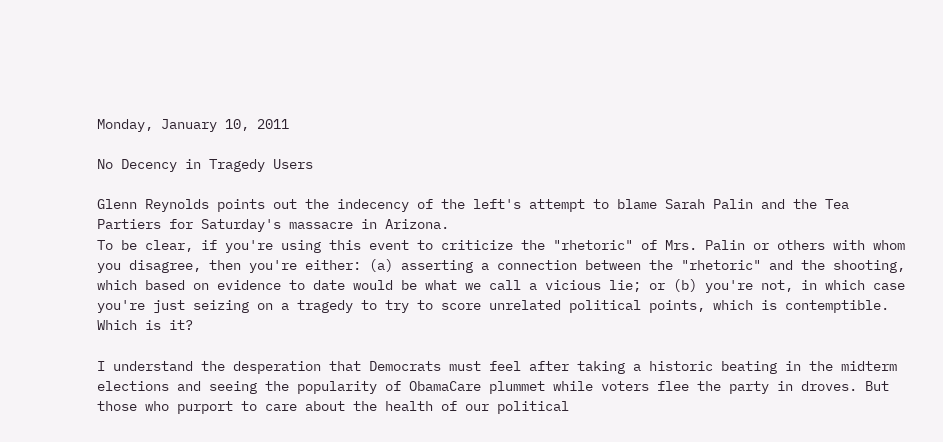Monday, January 10, 2011

No Decency in Tragedy Users

Glenn Reynolds points out the indecency of the left's attempt to blame Sarah Palin and the Tea Partiers for Saturday's massacre in Arizona.
To be clear, if you're using this event to criticize the "rhetoric" of Mrs. Palin or others with whom you disagree, then you're either: (a) asserting a connection between the "rhetoric" and the shooting, which based on evidence to date would be what we call a vicious lie; or (b) you're not, in which case you're just seizing on a tragedy to try to score unrelated political points, which is contemptible. Which is it?

I understand the desperation that Democrats must feel after taking a historic beating in the midterm elections and seeing the popularity of ObamaCare plummet while voters flee the party in droves. But those who purport to care about the health of our political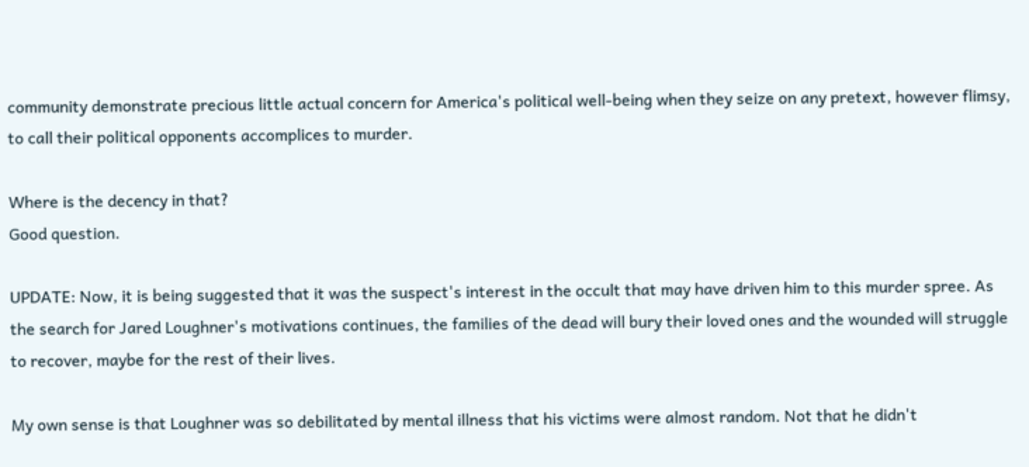community demonstrate precious little actual concern for America's political well-being when they seize on any pretext, however flimsy, to call their political opponents accomplices to murder.

Where is the decency in that?
Good question.

UPDATE: Now, it is being suggested that it was the suspect's interest in the occult that may have driven him to this murder spree. As the search for Jared Loughner's motivations continues, the families of the dead will bury their loved ones and the wounded will struggle to recover, maybe for the rest of their lives.

My own sense is that Loughner was so debilitated by mental illness that his victims were almost random. Not that he didn't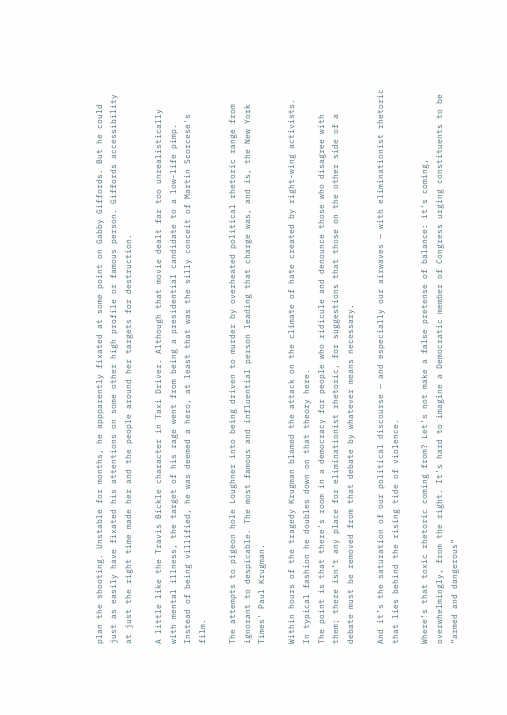plan the shooting. Unstable for months, he appparently fixated at some point on Gabby Giffords. But he could just as easily have fixated his attentions on some other high profile or famous person. Giffords accessibility at just the right time made her and the people around her targets for destruction.

A little like the Travis Bickle character in Taxi Driver. Although that movie dealt far too unrealistically with mental illness, the target of his rage went from being a presidential candidate to a low-life pimp. Instead of being villified, he was deemed a hero, at least that was the silly conceit of Martin Scorcese's film.

The attempts to pigeon hole Loughner into being driven to murder by overheated political rhetoric range from ignorant to despicable. The most famous and influential person leading that charge was, and is, the New York Times' Paul Krugman.

Within hours of the tragedy Krugman blamed the attack on the climate of hate created by right-wing activists. In typical fashion he doubles down on that theory here.
The point is that there’s room in a democracy for people who ridicule and denounce those who disagree with them; there isn’t any place for eliminationist rhetoric, for suggestions that those on the other side of a debate must be removed from that debate by whatever means necessary.

And it’s the saturation of our political discourse — and especially our airwaves — with eliminationist rhetoric that lies behind the rising tide of violence.

Where’s that toxic rhetoric coming from? Let’s not make a false pretense of balance: it’s coming, overwhelmingly, from the right. It’s hard to imagine a Democratic member of Congress urging constituents to be “armed and dangerous”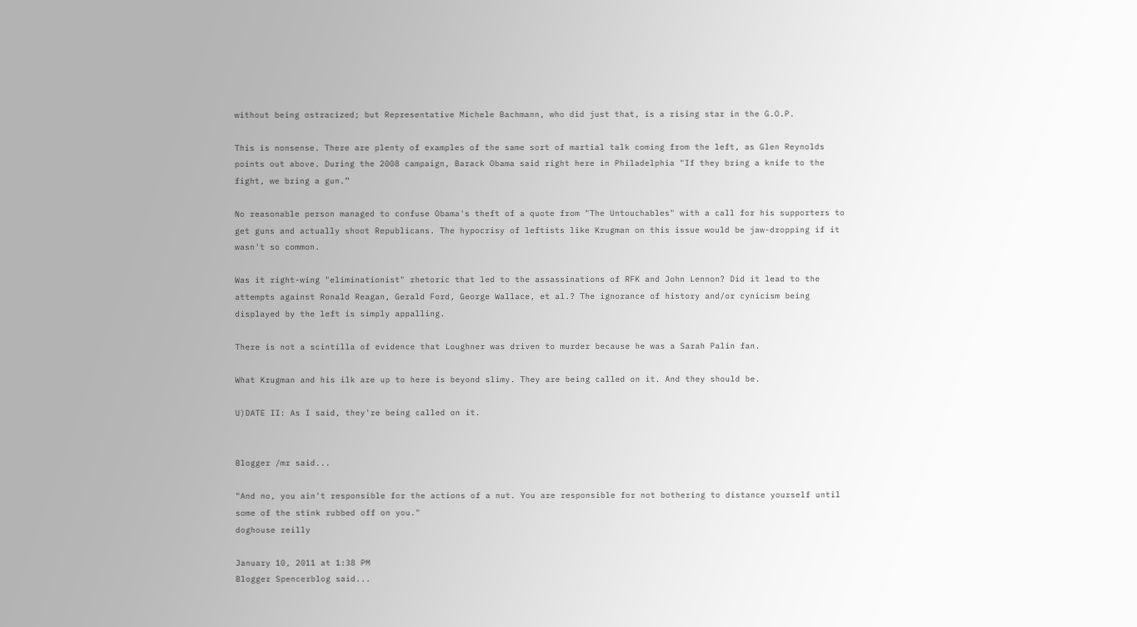without being ostracized; but Representative Michele Bachmann, who did just that, is a rising star in the G.O.P.

This is nonsense. There are plenty of examples of the same sort of martial talk coming from the left, as Glen Reynolds points out above. During the 2008 campaign, Barack Obama said right here in Philadelphia "If they bring a knife to the fight, we bring a gun.”

No reasonable person managed to confuse Obama's theft of a quote from "The Untouchables" with a call for his supporters to get guns and actually shoot Republicans. The hypocrisy of leftists like Krugman on this issue would be jaw-dropping if it wasn't so common.

Was it right-wing "eliminationist" rhetoric that led to the assassinations of RFK and John Lennon? Did it lead to the attempts against Ronald Reagan, Gerald Ford, George Wallace, et al.? The ignorance of history and/or cynicism being displayed by the left is simply appalling.

There is not a scintilla of evidence that Loughner was driven to murder because he was a Sarah Palin fan.

What Krugman and his ilk are up to here is beyond slimy. They are being called on it. And they should be.

U)DATE II: As I said, they're being called on it.


Blogger /mr said...

"And no, you ain't responsible for the actions of a nut. You are responsible for not bothering to distance yourself until some of the stink rubbed off on you."
doghouse reilly

January 10, 2011 at 1:38 PM
Blogger Spencerblog said...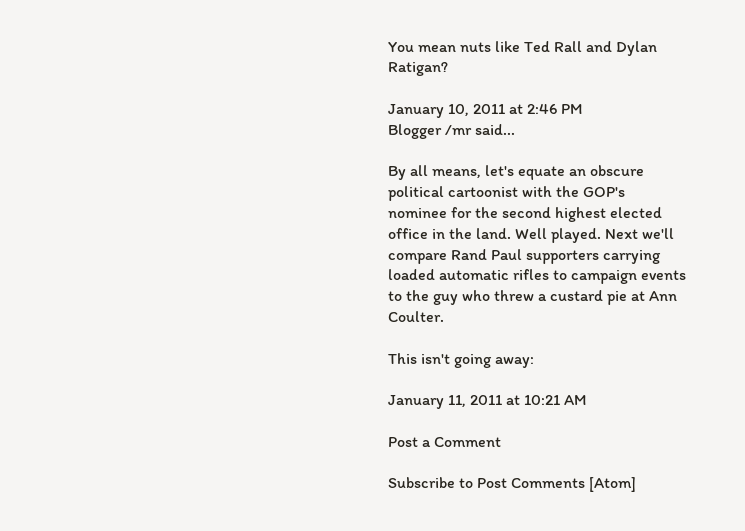You mean nuts like Ted Rall and Dylan Ratigan?

January 10, 2011 at 2:46 PM
Blogger /mr said...

By all means, let's equate an obscure political cartoonist with the GOP's nominee for the second highest elected office in the land. Well played. Next we'll compare Rand Paul supporters carrying loaded automatic rifles to campaign events to the guy who threw a custard pie at Ann Coulter.

This isn't going away:

January 11, 2011 at 10:21 AM

Post a Comment

Subscribe to Post Comments [Atom]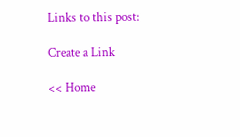Links to this post:

Create a Link

<< Home